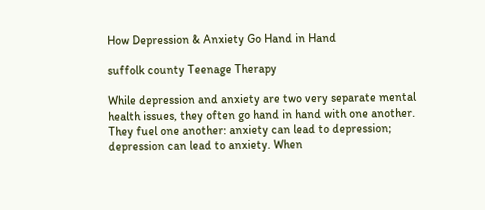How Depression & Anxiety Go Hand in Hand

suffolk county Teenage Therapy

While depression and anxiety are two very separate mental health issues, they often go hand in hand with one another. They fuel one another: anxiety can lead to depression; depression can lead to anxiety. When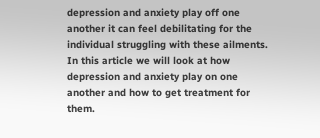depression and anxiety play off one another it can feel debilitating for the individual struggling with these ailments. In this article we will look at how depression and anxiety play on one another and how to get treatment for them.